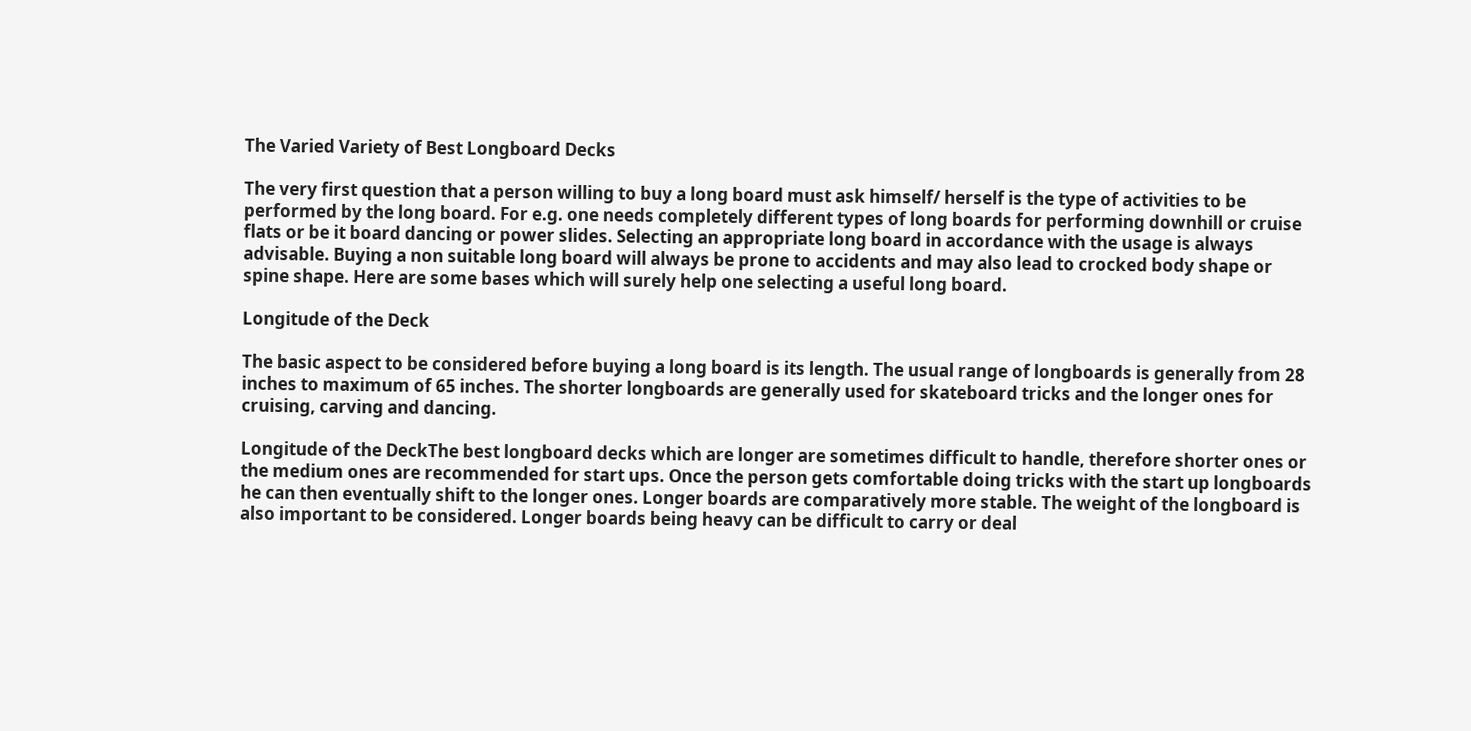The Varied Variety of Best Longboard Decks

The very first question that a person willing to buy a long board must ask himself/ herself is the type of activities to be performed by the long board. For e.g. one needs completely different types of long boards for performing downhill or cruise flats or be it board dancing or power slides. Selecting an appropriate long board in accordance with the usage is always advisable. Buying a non suitable long board will always be prone to accidents and may also lead to crocked body shape or spine shape. Here are some bases which will surely help one selecting a useful long board.

Longitude of the Deck

The basic aspect to be considered before buying a long board is its length. The usual range of longboards is generally from 28 inches to maximum of 65 inches. The shorter longboards are generally used for skateboard tricks and the longer ones for cruising, carving and dancing.

Longitude of the DeckThe best longboard decks which are longer are sometimes difficult to handle, therefore shorter ones or the medium ones are recommended for start ups. Once the person gets comfortable doing tricks with the start up longboards he can then eventually shift to the longer ones. Longer boards are comparatively more stable. The weight of the longboard is also important to be considered. Longer boards being heavy can be difficult to carry or deal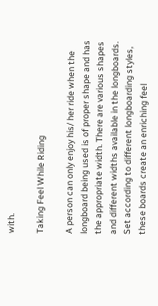with.

Taking Feel While Riding

A person can only enjoy his/ her ride when the longboard being used is of proper shape and has the appropriate width. There are various shapes and different widths available in the longboards. Set according to different longboarding styles, these boards create an enriching feel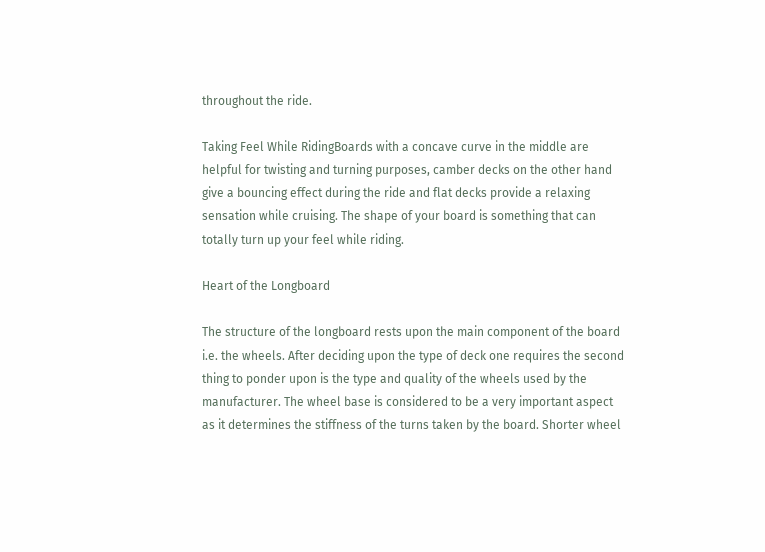throughout the ride.

Taking Feel While RidingBoards with a concave curve in the middle are helpful for twisting and turning purposes, camber decks on the other hand give a bouncing effect during the ride and flat decks provide a relaxing sensation while cruising. The shape of your board is something that can totally turn up your feel while riding.

Heart of the Longboard

The structure of the longboard rests upon the main component of the board i.e. the wheels. After deciding upon the type of deck one requires the second thing to ponder upon is the type and quality of the wheels used by the manufacturer. The wheel base is considered to be a very important aspect as it determines the stiffness of the turns taken by the board. Shorter wheel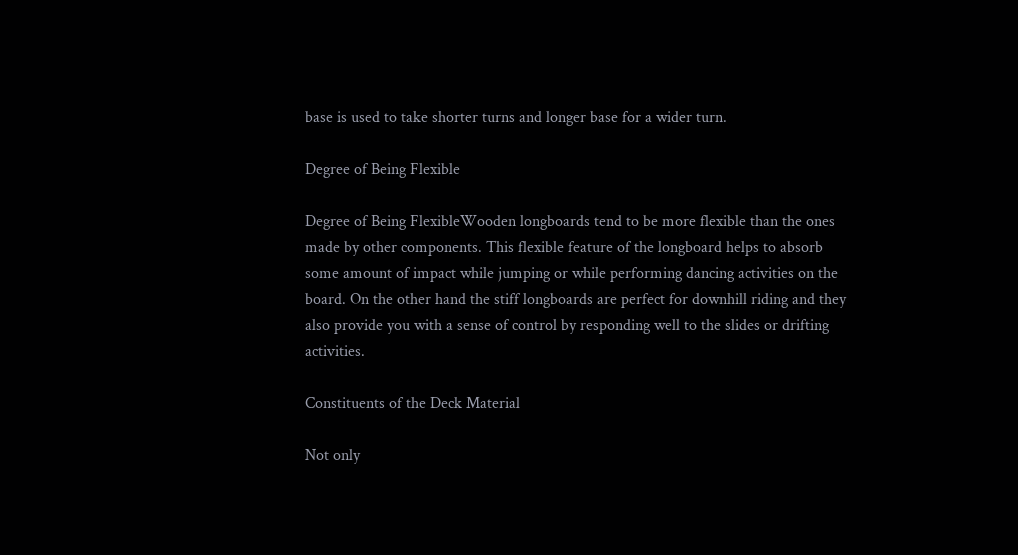base is used to take shorter turns and longer base for a wider turn.

Degree of Being Flexible

Degree of Being FlexibleWooden longboards tend to be more flexible than the ones made by other components. This flexible feature of the longboard helps to absorb some amount of impact while jumping or while performing dancing activities on the board. On the other hand the stiff longboards are perfect for downhill riding and they also provide you with a sense of control by responding well to the slides or drifting activities.

Constituents of the Deck Material

Not only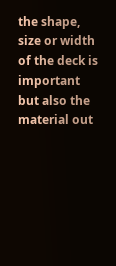the shape, size or width of the deck is important but also the material out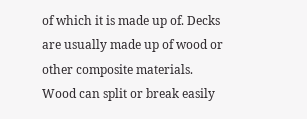of which it is made up of. Decks are usually made up of wood or other composite materials. Wood can split or break easily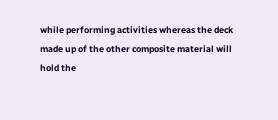while performing activities whereas the deck made up of the other composite material will hold the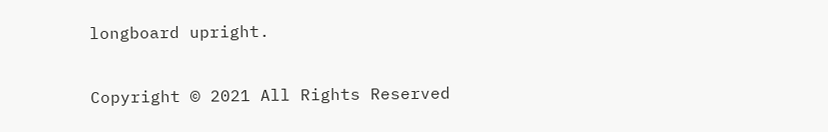longboard upright.

Copyright © 2021 All Rights Reserved